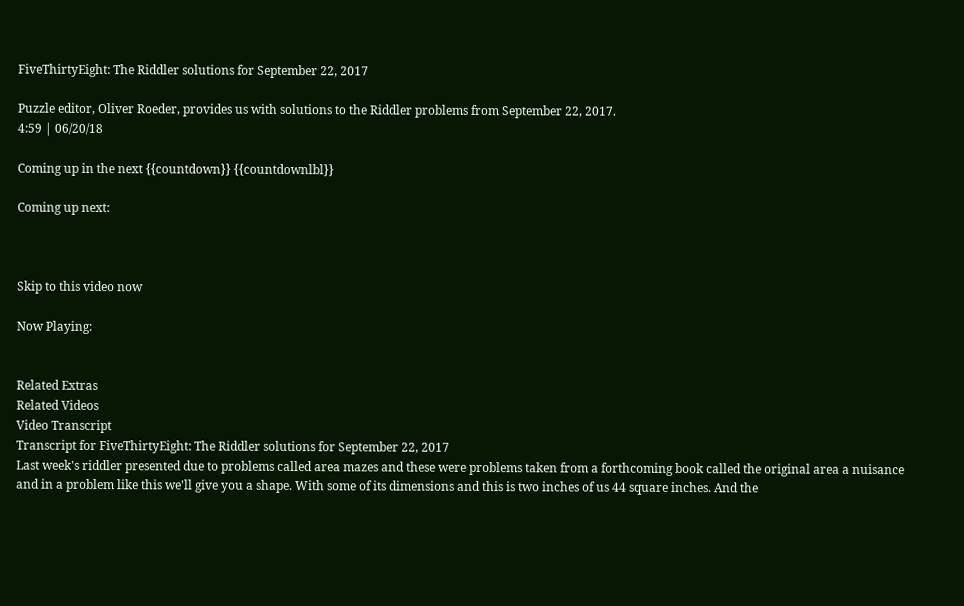FiveThirtyEight: The Riddler solutions for September 22, 2017

Puzzle editor, Oliver Roeder, provides us with solutions to the Riddler problems from September 22, 2017.
4:59 | 06/20/18

Coming up in the next {{countdown}} {{countdownlbl}}

Coming up next:



Skip to this video now

Now Playing:


Related Extras
Related Videos
Video Transcript
Transcript for FiveThirtyEight: The Riddler solutions for September 22, 2017
Last week's riddler presented due to problems called area mazes and these were problems taken from a forthcoming book called the original area a nuisance and in a problem like this we'll give you a shape. With some of its dimensions and this is two inches of us 44 square inches. And the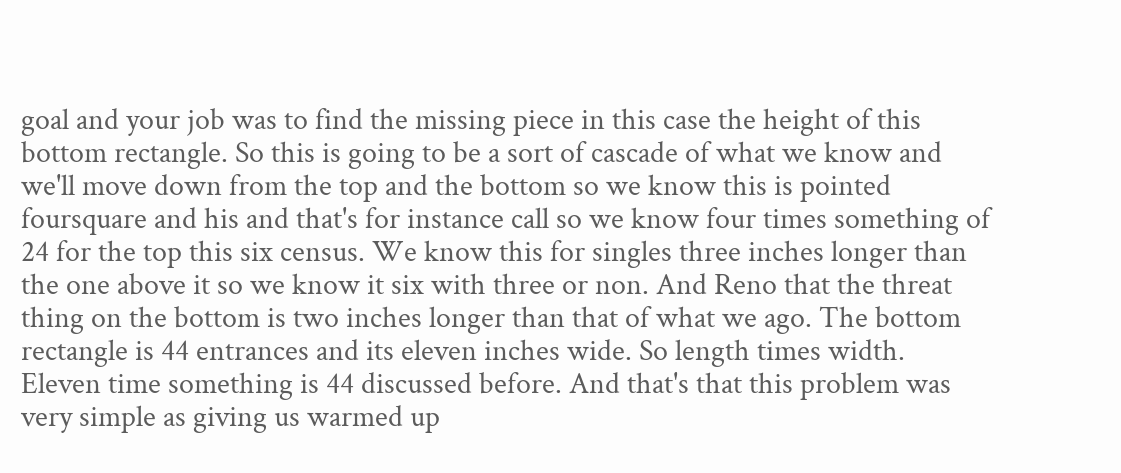goal and your job was to find the missing piece in this case the height of this bottom rectangle. So this is going to be a sort of cascade of what we know and we'll move down from the top and the bottom so we know this is pointed foursquare and his and that's for instance call so we know four times something of 24 for the top this six census. We know this for singles three inches longer than the one above it so we know it six with three or non. And Reno that the threat thing on the bottom is two inches longer than that of what we ago. The bottom rectangle is 44 entrances and its eleven inches wide. So length times width. Eleven time something is 44 discussed before. And that's that this problem was very simple as giving us warmed up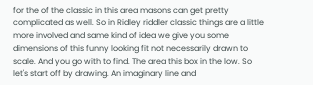for the of the classic in this area masons can get pretty complicated as well. So in Ridley riddler classic things are a little more involved and same kind of idea we give you some dimensions of this funny looking fit not necessarily drawn to scale. And you go with to find. The area this box in the low. So let's start off by drawing. An imaginary line and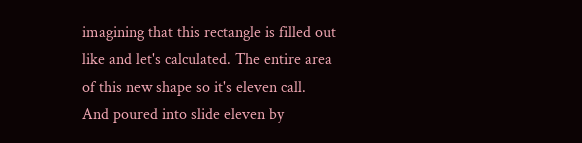imagining that this rectangle is filled out like and let's calculated. The entire area of this new shape so it's eleven call. And poured into slide eleven by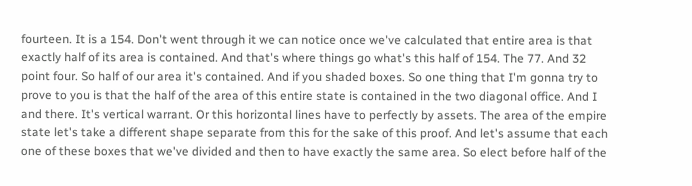fourteen. It is a 154. Don't went through it we can notice once we've calculated that entire area is that exactly half of its area is contained. And that's where things go what's this half of 154. The 77. And 32 point four. So half of our area it's contained. And if you shaded boxes. So one thing that I'm gonna try to prove to you is that the half of the area of this entire state is contained in the two diagonal office. And I and there. It's vertical warrant. Or this horizontal lines have to perfectly by assets. The area of the empire state let's take a different shape separate from this for the sake of this proof. And let's assume that each one of these boxes that we've divided and then to have exactly the same area. So elect before half of the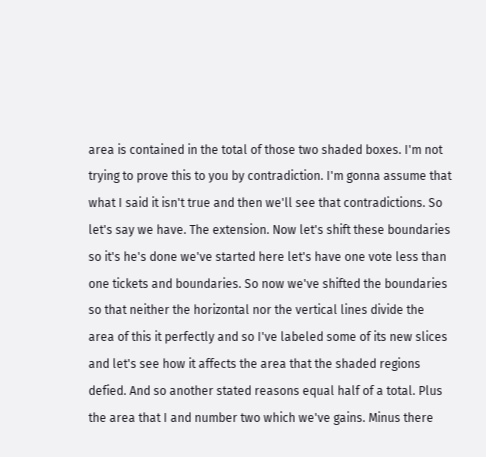area is contained in the total of those two shaded boxes. I'm not trying to prove this to you by contradiction. I'm gonna assume that what I said it isn't true and then we'll see that contradictions. So let's say we have. The extension. Now let's shift these boundaries so it's he's done we've started here let's have one vote less than one tickets and boundaries. So now we've shifted the boundaries so that neither the horizontal nor the vertical lines divide the area of this it perfectly and so I've labeled some of its new slices and let's see how it affects the area that the shaded regions defied. And so another stated reasons equal half of a total. Plus the area that I and number two which we've gains. Minus there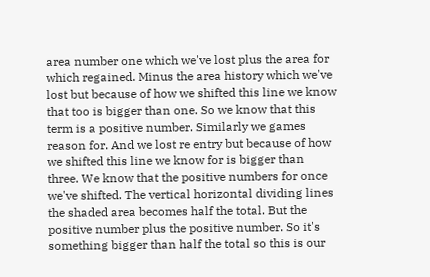area number one which we've lost plus the area for which regained. Minus the area history which we've lost but because of how we shifted this line we know that too is bigger than one. So we know that this term is a positive number. Similarly we games reason for. And we lost re entry but because of how we shifted this line we know for is bigger than three. We know that the positive numbers for once we've shifted. The vertical horizontal dividing lines the shaded area becomes half the total. But the positive number plus the positive number. So it's something bigger than half the total so this is our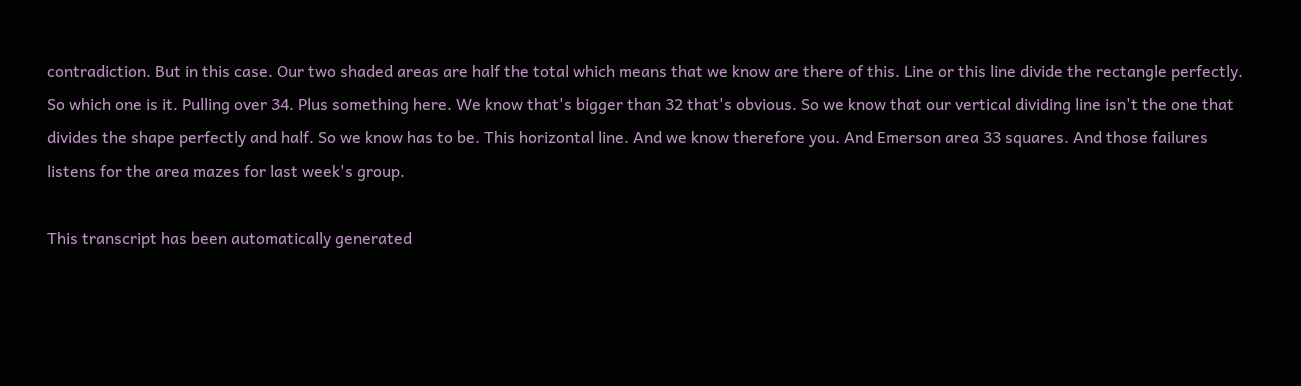contradiction. But in this case. Our two shaded areas are half the total which means that we know are there of this. Line or this line divide the rectangle perfectly. So which one is it. Pulling over 34. Plus something here. We know that's bigger than 32 that's obvious. So we know that our vertical dividing line isn't the one that divides the shape perfectly and half. So we know has to be. This horizontal line. And we know therefore you. And Emerson area 33 squares. And those failures listens for the area mazes for last week's group.

This transcript has been automatically generated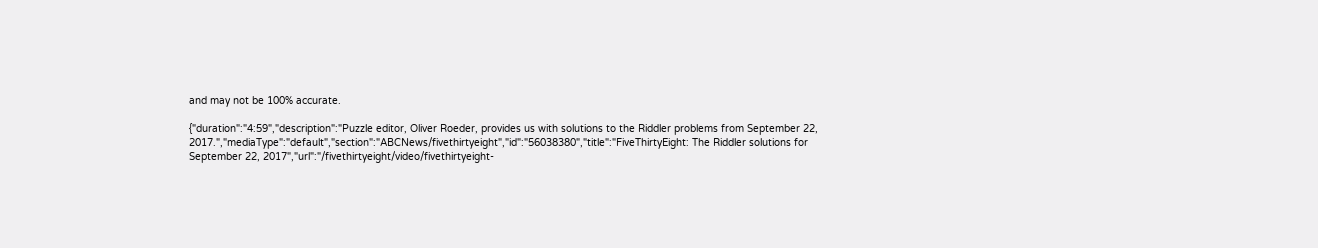and may not be 100% accurate.

{"duration":"4:59","description":"Puzzle editor, Oliver Roeder, provides us with solutions to the Riddler problems from September 22, 2017.","mediaType":"default","section":"ABCNews/fivethirtyeight","id":"56038380","title":"FiveThirtyEight: The Riddler solutions for September 22, 2017","url":"/fivethirtyeight/video/fivethirtyeight-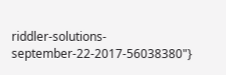riddler-solutions-september-22-2017-56038380"}